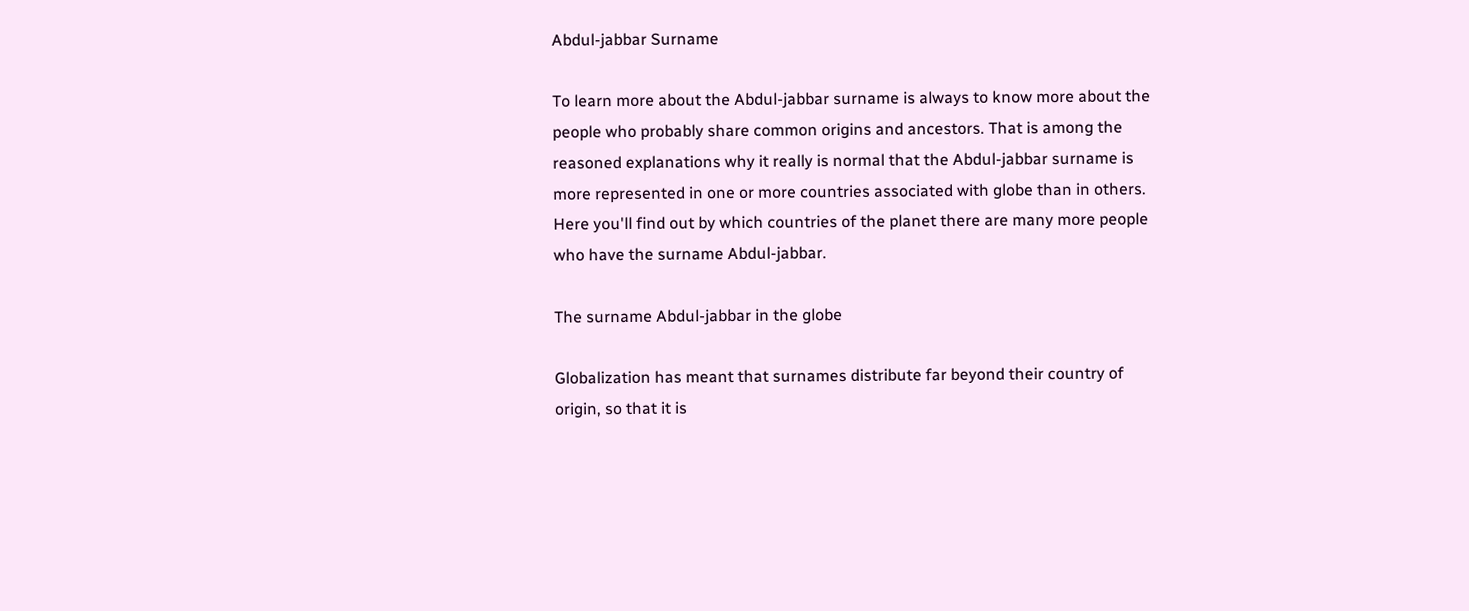Abdul-jabbar Surname

To learn more about the Abdul-jabbar surname is always to know more about the people who probably share common origins and ancestors. That is among the reasoned explanations why it really is normal that the Abdul-jabbar surname is more represented in one or more countries associated with globe than in others. Here you'll find out by which countries of the planet there are many more people who have the surname Abdul-jabbar.

The surname Abdul-jabbar in the globe

Globalization has meant that surnames distribute far beyond their country of origin, so that it is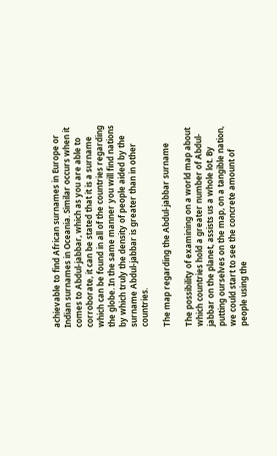achievable to find African surnames in Europe or Indian surnames in Oceania. Similar occurs when it comes to Abdul-jabbar, which as you are able to corroborate, it can be stated that it is a surname which can be found in all of the countries regarding the globe. In the same manner you will find nations by which truly the density of people aided by the surname Abdul-jabbar is greater than in other countries.

The map regarding the Abdul-jabbar surname

The possibility of examining on a world map about which countries hold a greater number of Abdul-jabbar on the planet, assists us a whole lot. By putting ourselves on the map, on a tangible nation, we could start to see the concrete amount of people using the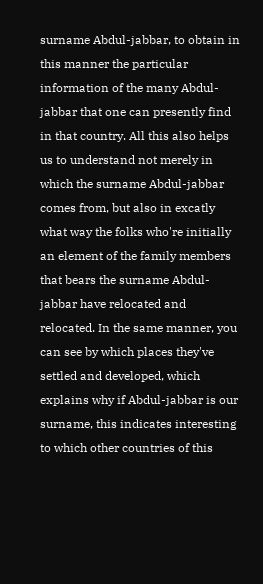surname Abdul-jabbar, to obtain in this manner the particular information of the many Abdul-jabbar that one can presently find in that country. All this also helps us to understand not merely in which the surname Abdul-jabbar comes from, but also in excatly what way the folks who're initially an element of the family members that bears the surname Abdul-jabbar have relocated and relocated. In the same manner, you can see by which places they've settled and developed, which explains why if Abdul-jabbar is our surname, this indicates interesting to which other countries of this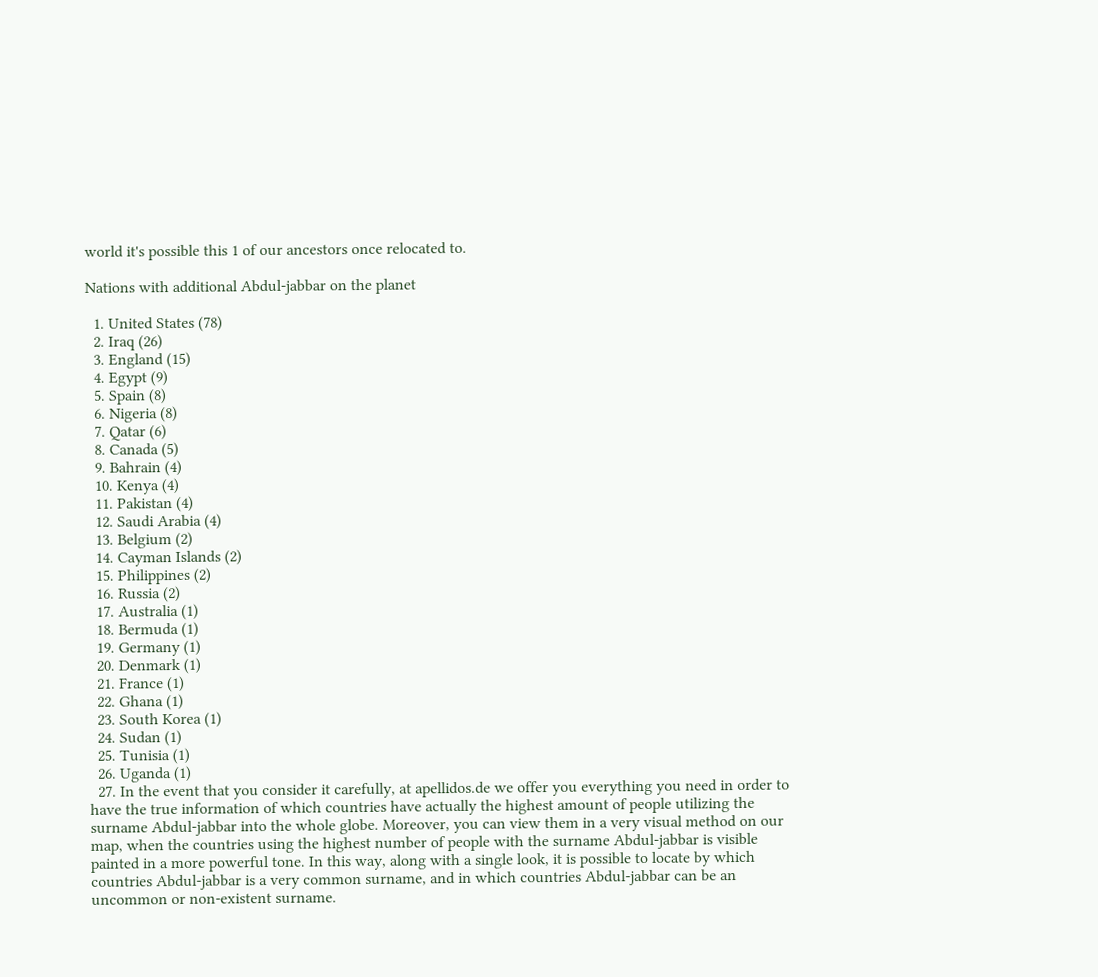world it's possible this 1 of our ancestors once relocated to.

Nations with additional Abdul-jabbar on the planet

  1. United States (78)
  2. Iraq (26)
  3. England (15)
  4. Egypt (9)
  5. Spain (8)
  6. Nigeria (8)
  7. Qatar (6)
  8. Canada (5)
  9. Bahrain (4)
  10. Kenya (4)
  11. Pakistan (4)
  12. Saudi Arabia (4)
  13. Belgium (2)
  14. Cayman Islands (2)
  15. Philippines (2)
  16. Russia (2)
  17. Australia (1)
  18. Bermuda (1)
  19. Germany (1)
  20. Denmark (1)
  21. France (1)
  22. Ghana (1)
  23. South Korea (1)
  24. Sudan (1)
  25. Tunisia (1)
  26. Uganda (1)
  27. In the event that you consider it carefully, at apellidos.de we offer you everything you need in order to have the true information of which countries have actually the highest amount of people utilizing the surname Abdul-jabbar into the whole globe. Moreover, you can view them in a very visual method on our map, when the countries using the highest number of people with the surname Abdul-jabbar is visible painted in a more powerful tone. In this way, along with a single look, it is possible to locate by which countries Abdul-jabbar is a very common surname, and in which countries Abdul-jabbar can be an uncommon or non-existent surname.